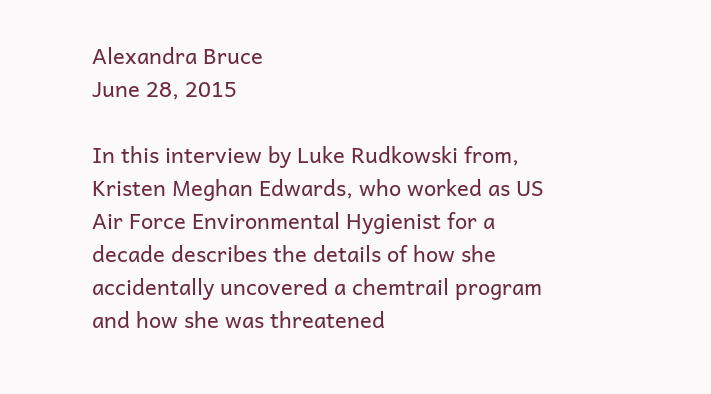Alexandra Bruce
June 28, 2015

In this interview by Luke Rudkowski from, Kristen Meghan Edwards, who worked as US Air Force Environmental Hygienist for a decade describes the details of how she accidentally uncovered a chemtrail program and how she was threatened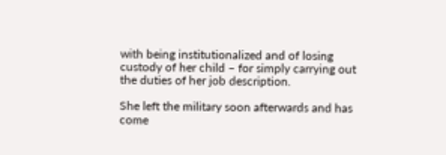with being institutionalized and of losing custody of her child – for simply carrying out the duties of her job description.

She left the military soon afterwards and has come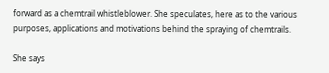forward as a chemtrail whistleblower. She speculates, here as to the various purposes, applications and motivations behind the spraying of chemtrails.

She says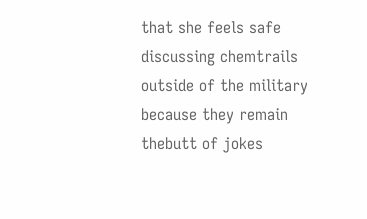that she feels safe discussing chemtrails outside of the military because they remain thebutt of jokes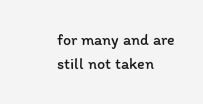for many and are still not taken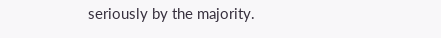seriously by the majority.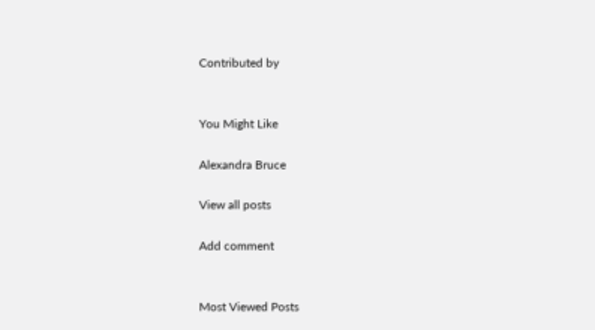Contributed by


You Might Like

Alexandra Bruce

View all posts

Add comment


Most Viewed Posts